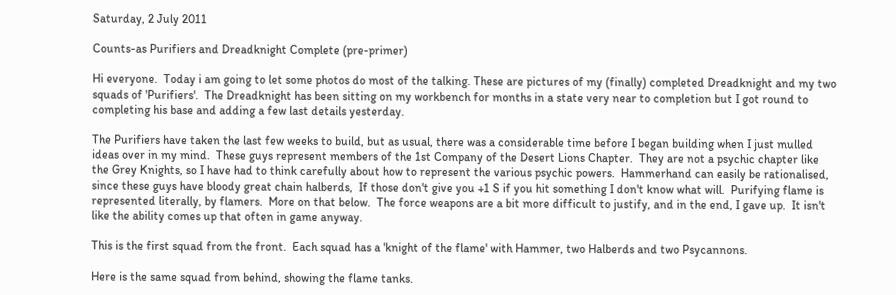Saturday, 2 July 2011

Counts-as Purifiers and Dreadknight Complete (pre-primer)

Hi everyone.  Today i am going to let some photos do most of the talking. These are pictures of my (finally) completed Dreadknight and my two squads of 'Purifiers'.  The Dreadknight has been sitting on my workbench for months in a state very near to completion but I got round to completing his base and adding a few last details yesterday.

The Purifiers have taken the last few weeks to build, but as usual, there was a considerable time before I began building when I just mulled ideas over in my mind.  These guys represent members of the 1st Company of the Desert Lions Chapter.  They are not a psychic chapter like the Grey Knights, so I have had to think carefully about how to represent the various psychic powers.  Hammerhand can easily be rationalised, since these guys have bloody great chain halberds,  If those don't give you +1 S if you hit something I don't know what will.  Purifying flame is represented literally, by flamers.  More on that below.  The force weapons are a bit more difficult to justify, and in the end, I gave up.  It isn't like the ability comes up that often in game anyway.

This is the first squad from the front.  Each squad has a 'knight of the flame' with Hammer, two Halberds and two Psycannons.

Here is the same squad from behind, showing the flame tanks.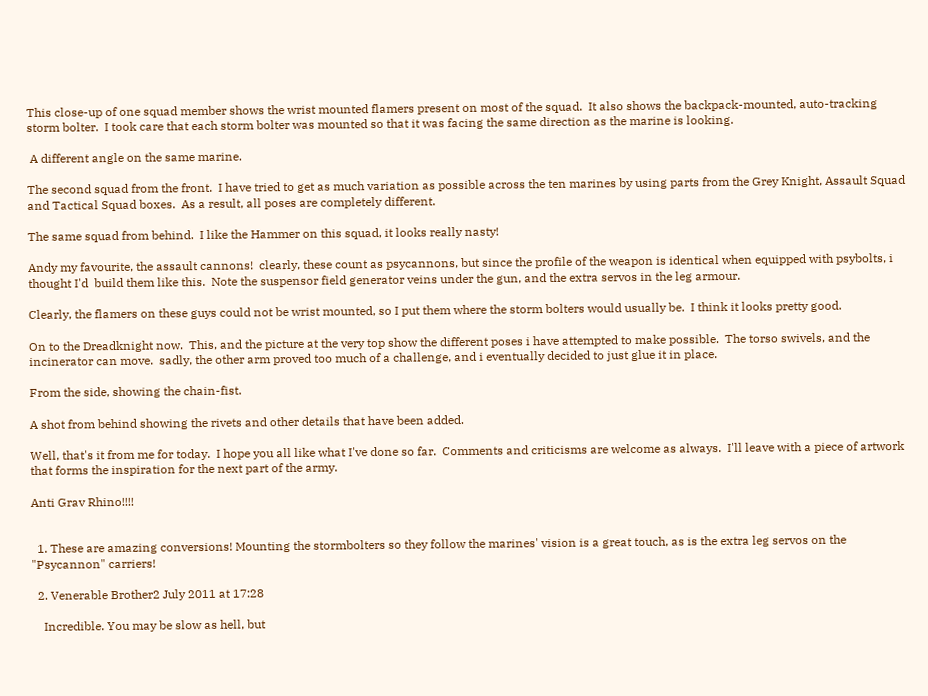This close-up of one squad member shows the wrist mounted flamers present on most of the squad.  It also shows the backpack-mounted, auto-tracking storm bolter.  I took care that each storm bolter was mounted so that it was facing the same direction as the marine is looking.

 A different angle on the same marine.

The second squad from the front.  I have tried to get as much variation as possible across the ten marines by using parts from the Grey Knight, Assault Squad and Tactical Squad boxes.  As a result, all poses are completely different.

The same squad from behind.  I like the Hammer on this squad, it looks really nasty!

Andy my favourite, the assault cannons!  clearly, these count as psycannons, but since the profile of the weapon is identical when equipped with psybolts, i thought I'd  build them like this.  Note the suspensor field generator veins under the gun, and the extra servos in the leg armour.

Clearly, the flamers on these guys could not be wrist mounted, so I put them where the storm bolters would usually be.  I think it looks pretty good.

On to the Dreadknight now.  This, and the picture at the very top show the different poses i have attempted to make possible.  The torso swivels, and the incinerator can move.  sadly, the other arm proved too much of a challenge, and i eventually decided to just glue it in place.

From the side, showing the chain-fist.

A shot from behind showing the rivets and other details that have been added.

Well, that's it from me for today.  I hope you all like what I've done so far.  Comments and criticisms are welcome as always.  I'll leave with a piece of artwork that forms the inspiration for the next part of the army.

Anti Grav Rhino!!!!


  1. These are amazing conversions! Mounting the stormbolters so they follow the marines' vision is a great touch, as is the extra leg servos on the "Psycannon" carriers!

  2. Venerable Brother2 July 2011 at 17:28

    Incredible. You may be slow as hell, but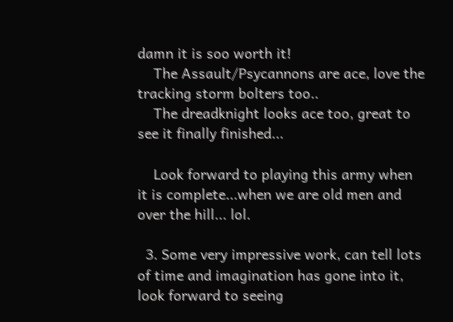damn it is soo worth it!
    The Assault/Psycannons are ace, love the tracking storm bolters too..
    The dreadknight looks ace too, great to see it finally finished...

    Look forward to playing this army when it is complete...when we are old men and over the hill... lol.

  3. Some very impressive work, can tell lots of time and imagination has gone into it, look forward to seeing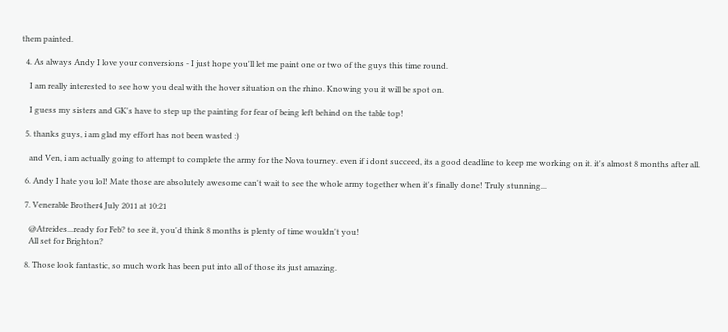them painted.

  4. As always Andy I love your conversions - I just hope you'll let me paint one or two of the guys this time round.

    I am really interested to see how you deal with the hover situation on the rhino. Knowing you it will be spot on.

    I guess my sisters and GK's have to step up the painting for fear of being left behind on the table top!

  5. thanks guys, i am glad my effort has not been wasted :)

    and Ven, i am actually going to attempt to complete the army for the Nova tourney. even if i dont succeed, its a good deadline to keep me working on it. it's almost 8 months after all.

  6. Andy I hate you lol! Mate those are absolutely awesome can't wait to see the whole army together when it's finally done! Truly stunning...

  7. Venerable Brother4 July 2011 at 10:21

    @Atreides...ready for Feb? to see it, you'd think 8 months is plenty of time wouldn't you!
    All set for Brighton?

  8. Those look fantastic, so much work has been put into all of those its just amazing.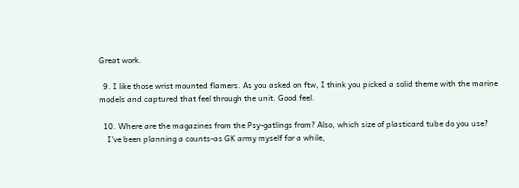Great work.

  9. I like those wrist mounted flamers. As you asked on ftw, I think you picked a solid theme with the marine models and captured that feel through the unit. Good feel.

  10. Where are the magazines from the Psy-gatlings from? Also, which size of plasticard tube do you use?
    I've been planning a counts-as GK army myself for a while,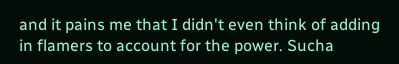and it pains me that I didn't even think of adding in flamers to account for the power. Sucha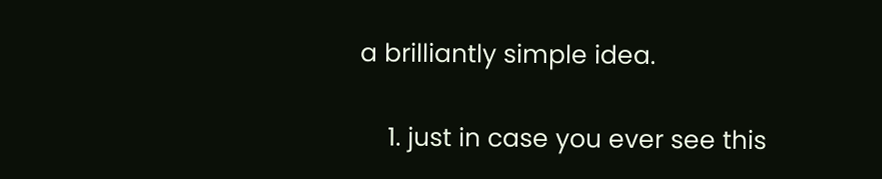a brilliantly simple idea.

    1. just in case you ever see this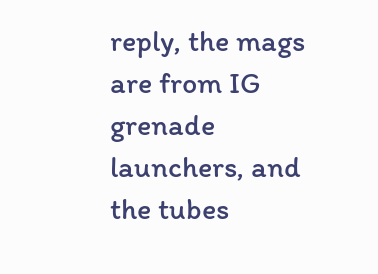reply, the mags are from IG grenade launchers, and the tubes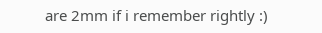are 2mm if i remember rightly :)